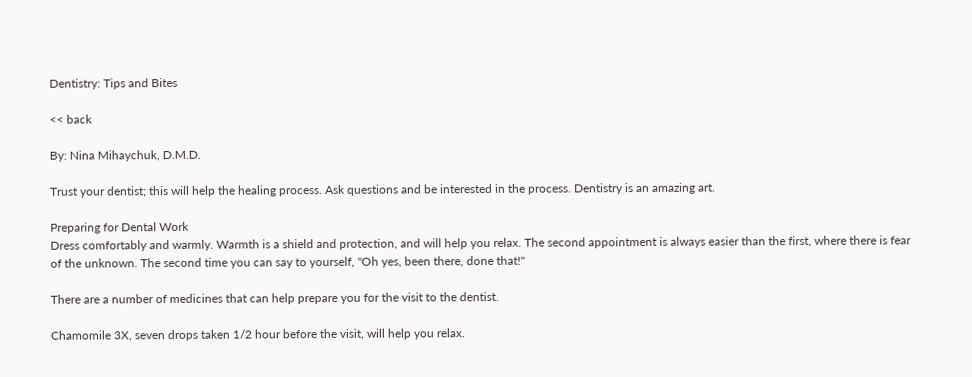Dentistry: Tips and Bites

<< back

By: Nina Mihaychuk, D.M.D.

Trust your dentist; this will help the healing process. Ask questions and be interested in the process. Dentistry is an amazing art.

Preparing for Dental Work
Dress comfortably and warmly. Warmth is a shield and protection, and will help you relax. The second appointment is always easier than the first, where there is fear of the unknown. The second time you can say to yourself, "Oh yes, been there, done that!"

There are a number of medicines that can help prepare you for the visit to the dentist.

Chamomile 3X, seven drops taken 1/2 hour before the visit, will help you relax.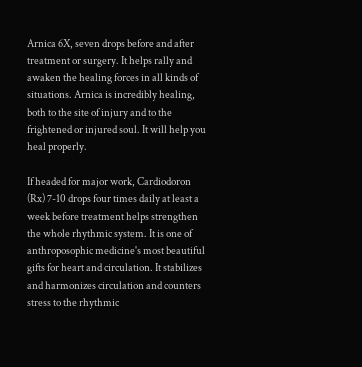Arnica 6X, seven drops before and after treatment or surgery. It helps rally and awaken the healing forces in all kinds of situations. Arnica is incredibly healing, both to the site of injury and to the frightened or injured soul. It will help you heal properly.

If headed for major work, Cardiodoron (Rx) 7-10 drops four times daily at least a week before treatment helps strengthen the whole rhythmic system. It is one of anthroposophic medicine's most beautiful gifts for heart and circulation. It stabilizes and harmonizes circulation and counters stress to the rhythmic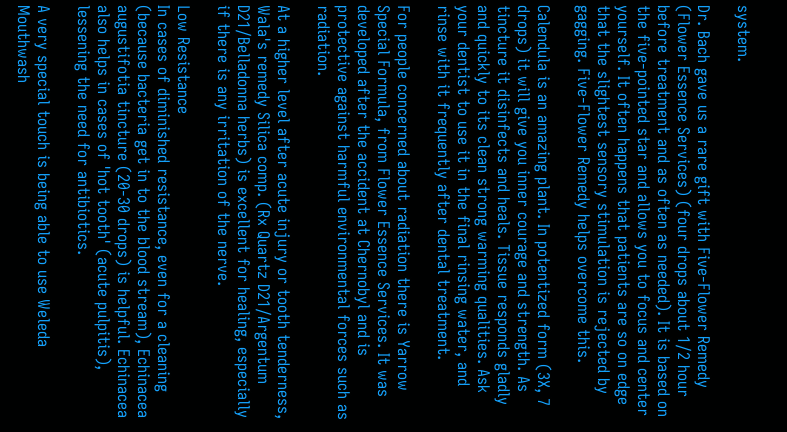system.

Dr. Bach gave us a rare gift with Five-Flower Remedy (Flower Essence Services) (four drops about 1/2 hour before treatment and as often as needed). It is based on the five-pointed star and allows you to focus and center yourself. It often happens that patients are so on edge that the slightest sensory stimulation is rejected by gagging. Five-Flower Remedy helps overcome this.

Calendula is an amazing plant. In potentized form (3X, 7 drops) it will give you inner courage and strength. As tincture it disinfects and heals. Tissue responds gladly and quickly to its clean strong warming qualities. Ask your dentist to use it in the final rinsing water, and rinse with it frequently after dental treatment.

For people concerned about radiation there is Yarrow Special Formula, from Flower Essence Services. It was developed after the accident at Chernobyl and is protective against harmful environmental forces such as radiation.

At a higher level after acute injury or tooth tenderness, Wala's remedy Silica comp. (Rx Quartz D21/Argentum D21/Belladonna herbs) is excellent for healing, especially if there is any irritation of the nerve.

Low Resistance
In cases of diminished resistance, even for a cleaning (because bacteria get in to the blood stream), Echinacea augustifotia tincture (20-30 drops) is helpful. Echinacea also helps in cases of 'hot tooth' (acute pulpitis), lessening the need for antibiotics.

A very special touch is being able to use Weleda Mouthwash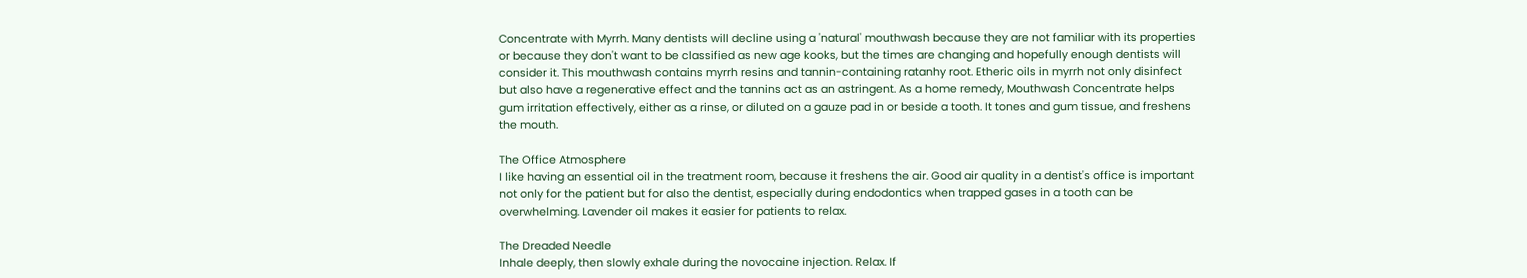Concentrate with Myrrh. Many dentists will decline using a 'natural' mouthwash because they are not familiar with its properties or because they don't want to be classified as new age kooks, but the times are changing and hopefully enough dentists will consider it. This mouthwash contains myrrh resins and tannin-containing ratanhy root. Etheric oils in myrrh not only disinfect but also have a regenerative effect and the tannins act as an astringent. As a home remedy, Mouthwash Concentrate helps gum irritation effectively, either as a rinse, or diluted on a gauze pad in or beside a tooth. It tones and gum tissue, and freshens the mouth.

The Office Atmosphere
I like having an essential oil in the treatment room, because it freshens the air. Good air quality in a dentist's office is important not only for the patient but for also the dentist, especially during endodontics when trapped gases in a tooth can be overwhelming. Lavender oil makes it easier for patients to relax.

The Dreaded Needle
Inhale deeply, then slowly exhale during the novocaine injection. Relax. If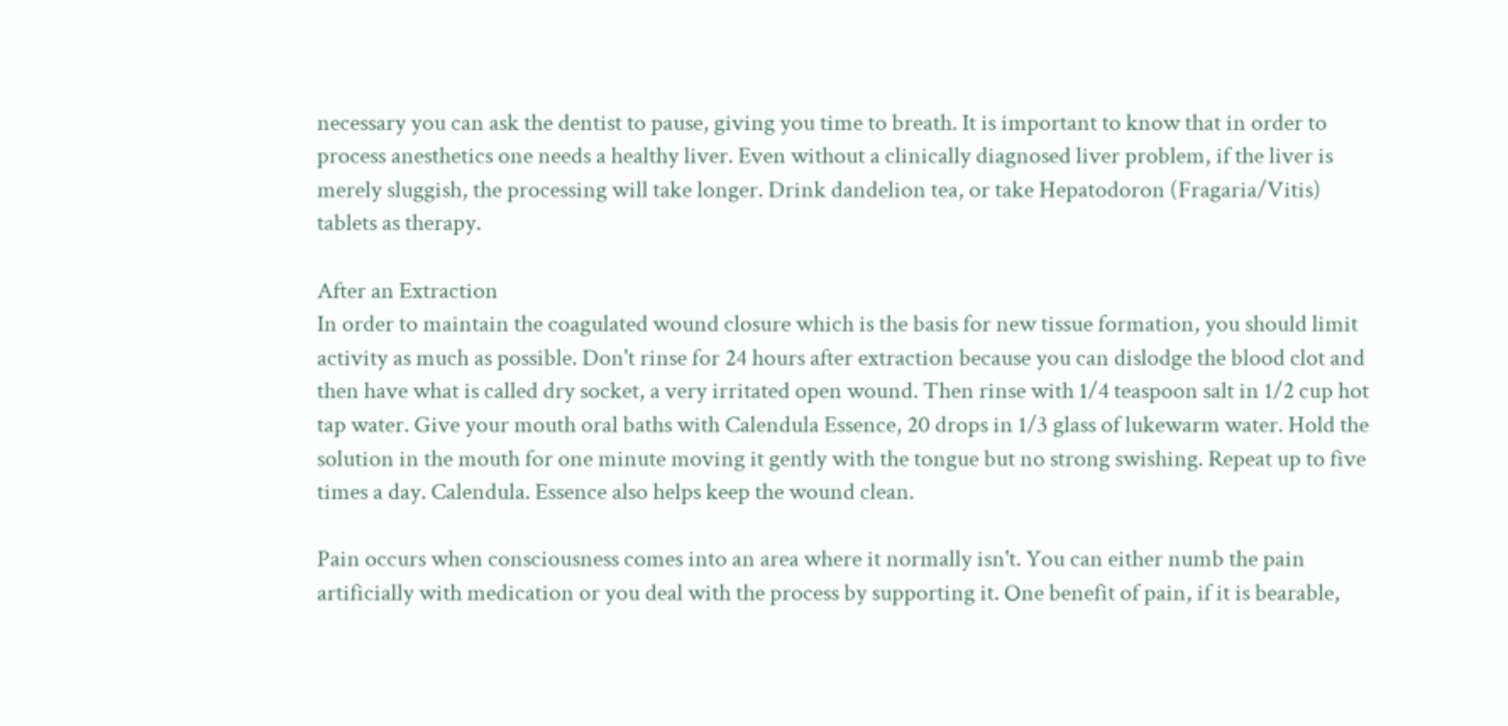necessary you can ask the dentist to pause, giving you time to breath. It is important to know that in order to process anesthetics one needs a healthy liver. Even without a clinically diagnosed liver problem, if the liver is merely sluggish, the processing will take longer. Drink dandelion tea, or take Hepatodoron (Fragaria/Vitis) tablets as therapy.

After an Extraction
In order to maintain the coagulated wound closure which is the basis for new tissue formation, you should limit activity as much as possible. Don't rinse for 24 hours after extraction because you can dislodge the blood clot and then have what is called dry socket, a very irritated open wound. Then rinse with 1/4 teaspoon salt in 1/2 cup hot tap water. Give your mouth oral baths with Calendula Essence, 20 drops in 1/3 glass of lukewarm water. Hold the solution in the mouth for one minute moving it gently with the tongue but no strong swishing. Repeat up to five times a day. Calendula. Essence also helps keep the wound clean.

Pain occurs when consciousness comes into an area where it normally isn't. You can either numb the pain artificially with medication or you deal with the process by supporting it. One benefit of pain, if it is bearable,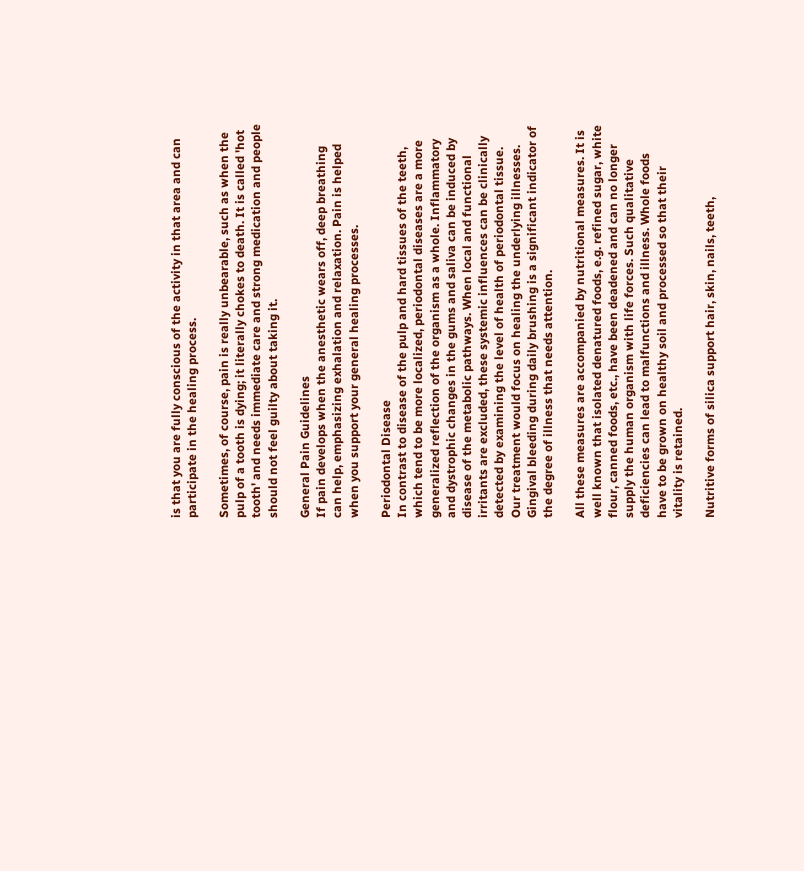is that you are fully conscious of the activity in that area and can participate in the healing process.

Sometimes, of course, pain is really unbearable, such as when the pulp of a tooth is dying; it literally chokes to death. It is called 'hot tooth' and needs immediate care and strong medication and people should not feel guilty about taking it.

General Pain Guidelines
If pain develops when the anesthetic wears off, deep breathing can help, emphasizing exhalation and relaxation. Pain is helped when you support your general healing processes.

Periodontal Disease
In contrast to disease of the pulp and hard tissues of the teeth, which tend to be more localized, periodontal diseases are a more generalized reflection of the organism as a whole. Inflammatory and dystrophic changes in the gums and saliva can be induced by disease of the metabolic pathways. When local and functional irritants are excluded, these systemic influences can be clinically detected by examining the level of health of periodontal tissue. Our treatment would focus on healing the underlying illnesses. Gingival bleeding during daily brushing is a significant indicator of the degree of illness that needs attention.

All these measures are accompanied by nutritional measures. It is well known that isolated denatured foods, e.g. refined sugar, white flour, canned foods, etc., have been deadened and can no longer supply the human organism with life forces. Such qualitative deficiencies can lead to malfunctions and illness. Whole foods have to be grown on healthy soil and processed so that their vitality is retained.

Nutritive forms of silica support hair, skin, nails, teeth,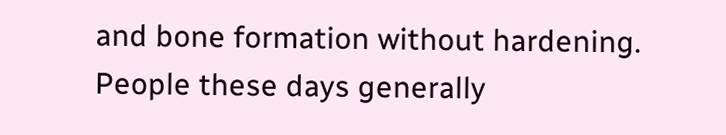and bone formation without hardening. People these days generally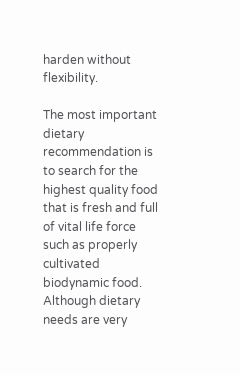harden without flexibility.

The most important dietary recommendation is to search for the highest quality food that is fresh and full of vital life force such as properly cultivated biodynamic food. Although dietary needs are very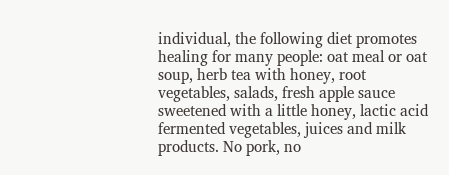individual, the following diet promotes healing for many people: oat meal or oat soup, herb tea with honey, root vegetables, salads, fresh apple sauce sweetened with a little honey, lactic acid fermented vegetables, juices and milk products. No pork, no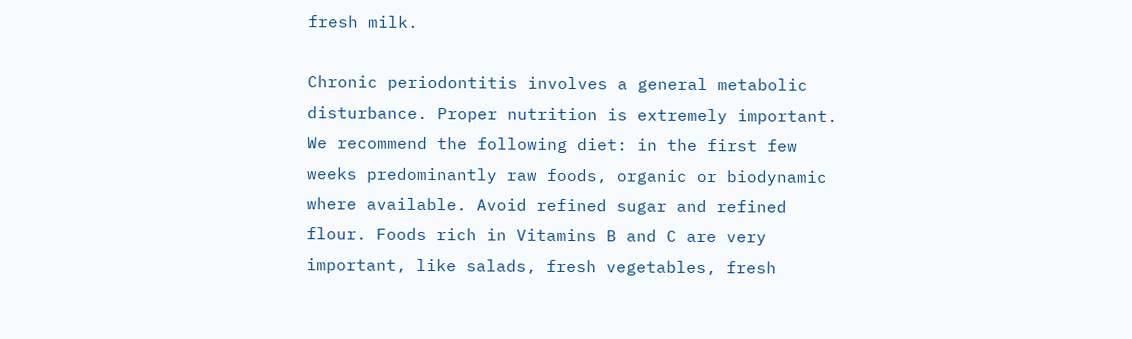fresh milk.

Chronic periodontitis involves a general metabolic disturbance. Proper nutrition is extremely important. We recommend the following diet: in the first few weeks predominantly raw foods, organic or biodynamic where available. Avoid refined sugar and refined flour. Foods rich in Vitamins B and C are very important, like salads, fresh vegetables, fresh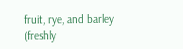fruit, rye, and barley (freshly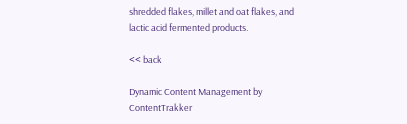shredded flakes, millet and oat flakes, and lactic acid fermented products.

<< back

Dynamic Content Management by ContentTrakker